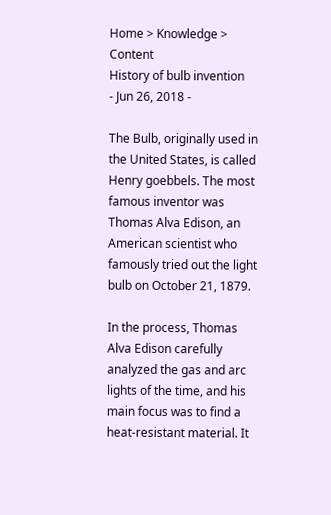Home > Knowledge > Content
History of bulb invention
- Jun 26, 2018 -

The Bulb, originally used in the United States, is called Henry goebbels. The most famous inventor was Thomas Alva Edison, an American scientist who famously tried out the light bulb on October 21, 1879.

In the process, Thomas Alva Edison carefully analyzed the gas and arc lights of the time, and his main focus was to find a heat-resistant material. It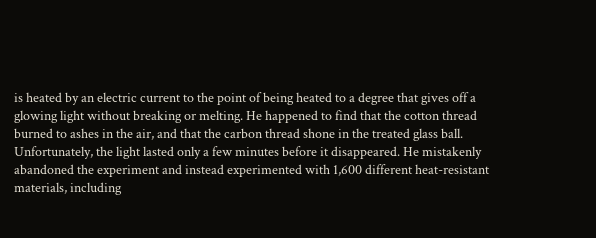is heated by an electric current to the point of being heated to a degree that gives off a glowing light without breaking or melting. He happened to find that the cotton thread burned to ashes in the air, and that the carbon thread shone in the treated glass ball. Unfortunately, the light lasted only a few minutes before it disappeared. He mistakenly abandoned the experiment and instead experimented with 1,600 different heat-resistant materials, including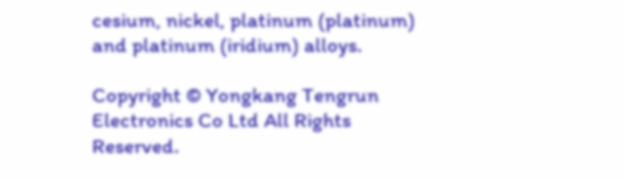cesium, nickel, platinum (platinum) and platinum (iridium) alloys.

Copyright © Yongkang Tengrun Electronics Co Ltd All Rights Reserved.